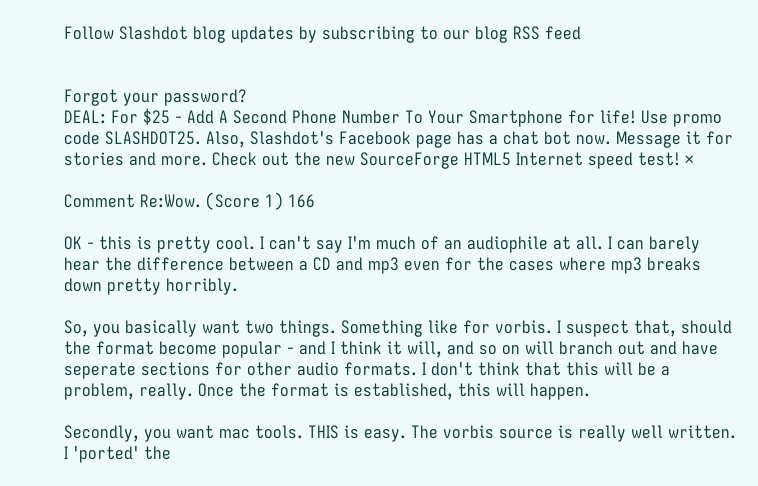Follow Slashdot blog updates by subscribing to our blog RSS feed


Forgot your password?
DEAL: For $25 - Add A Second Phone Number To Your Smartphone for life! Use promo code SLASHDOT25. Also, Slashdot's Facebook page has a chat bot now. Message it for stories and more. Check out the new SourceForge HTML5 Internet speed test! ×

Comment Re:Wow. (Score 1) 166

OK - this is pretty cool. I can't say I'm much of an audiophile at all. I can barely hear the difference between a CD and mp3 even for the cases where mp3 breaks down pretty horribly.

So, you basically want two things. Something like for vorbis. I suspect that, should the format become popular - and I think it will, and so on will branch out and have seperate sections for other audio formats. I don't think that this will be a problem, really. Once the format is established, this will happen.

Secondly, you want mac tools. THIS is easy. The vorbis source is really well written.
I 'ported' the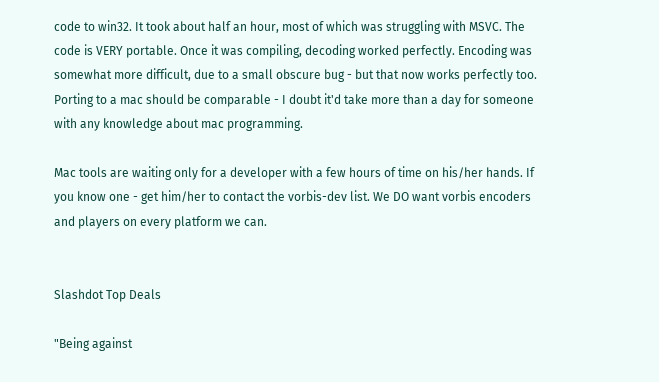code to win32. It took about half an hour, most of which was struggling with MSVC. The code is VERY portable. Once it was compiling, decoding worked perfectly. Encoding was somewhat more difficult, due to a small obscure bug - but that now works perfectly too. Porting to a mac should be comparable - I doubt it'd take more than a day for someone with any knowledge about mac programming.

Mac tools are waiting only for a developer with a few hours of time on his/her hands. If you know one - get him/her to contact the vorbis-dev list. We DO want vorbis encoders and players on every platform we can.


Slashdot Top Deals

"Being against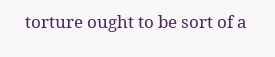torture ought to be sort of a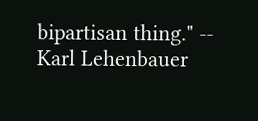bipartisan thing." -- Karl Lehenbauer